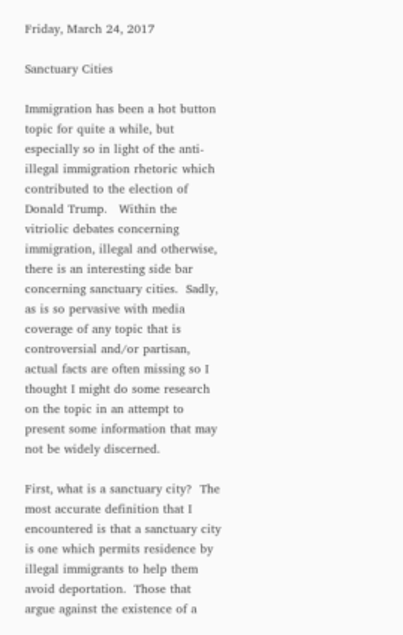Friday, March 24, 2017

Sanctuary Cities

Immigration has been a hot button topic for quite a while, but especially so in light of the anti-illegal immigration rhetoric which contributed to the election of Donald Trump.   Within the vitriolic debates concerning immigration, illegal and otherwise, there is an interesting side bar concerning sanctuary cities.  Sadly, as is so pervasive with media coverage of any topic that is controversial and/or partisan, actual facts are often missing so I thought I might do some research on the topic in an attempt to present some information that may not be widely discerned.

First, what is a sanctuary city?  The most accurate definition that I encountered is that a sanctuary city is one which permits residence by illegal immigrants to help them avoid deportation.  Those that argue against the existence of a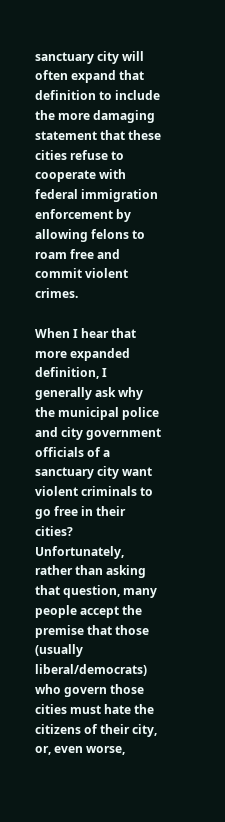sanctuary city will often expand that definition to include the more damaging statement that these cities refuse to cooperate with federal immigration enforcement by allowing felons to roam free and commit violent crimes.

When I hear that more expanded definition, I generally ask why the municipal police and city government officials of a sanctuary city want violent criminals to go free in their cities? Unfortunately, rather than asking that question, many people accept the premise that those (usually liberal/democrats) who govern those cities must hate the citizens of their city, or, even worse,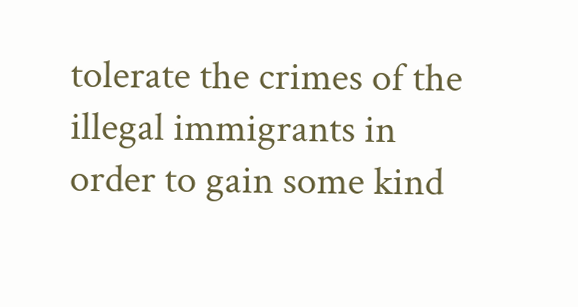tolerate the crimes of the illegal immigrants in order to gain some kind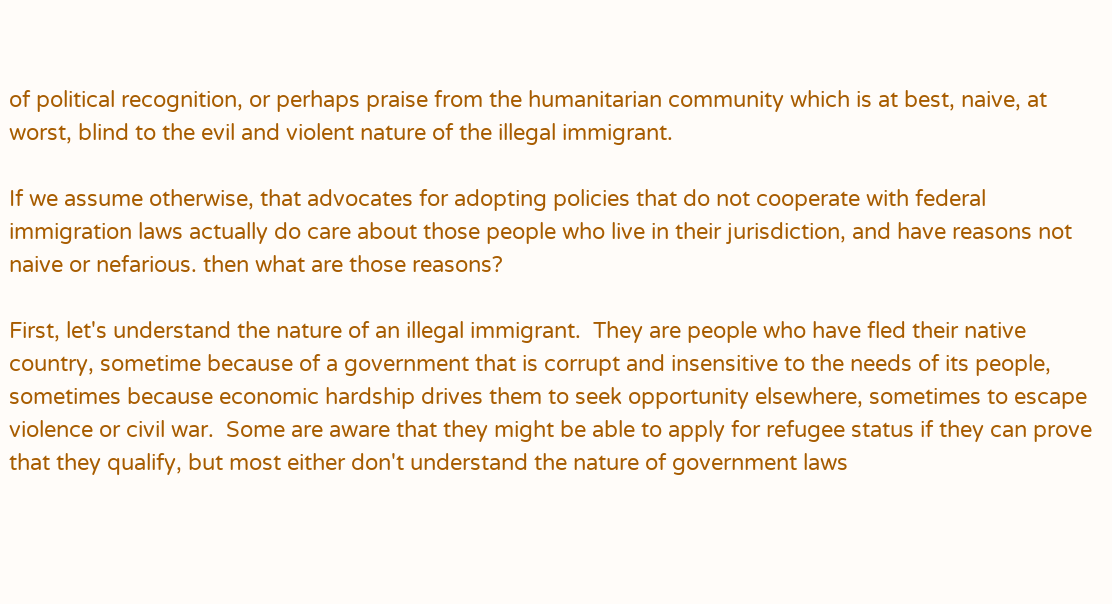of political recognition, or perhaps praise from the humanitarian community which is at best, naive, at worst, blind to the evil and violent nature of the illegal immigrant.

If we assume otherwise, that advocates for adopting policies that do not cooperate with federal immigration laws actually do care about those people who live in their jurisdiction, and have reasons not naive or nefarious. then what are those reasons?

First, let's understand the nature of an illegal immigrant.  They are people who have fled their native country, sometime because of a government that is corrupt and insensitive to the needs of its people, sometimes because economic hardship drives them to seek opportunity elsewhere, sometimes to escape violence or civil war.  Some are aware that they might be able to apply for refugee status if they can prove that they qualify, but most either don't understand the nature of government laws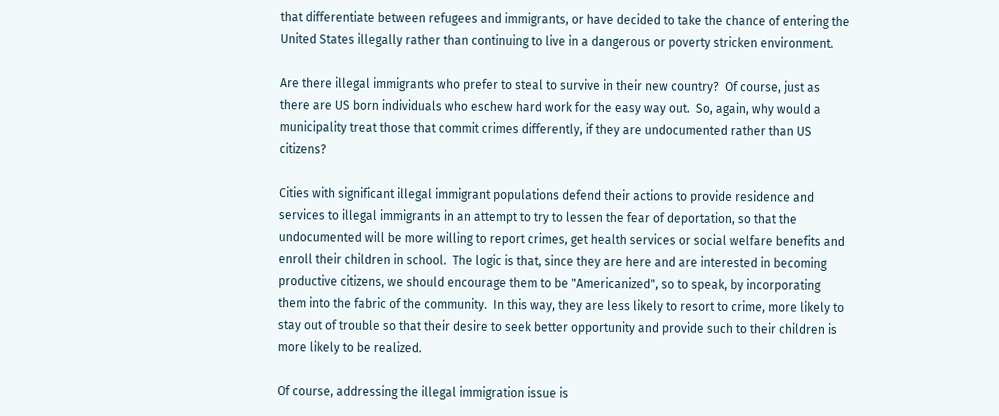that differentiate between refugees and immigrants, or have decided to take the chance of entering the United States illegally rather than continuing to live in a dangerous or poverty stricken environment.

Are there illegal immigrants who prefer to steal to survive in their new country?  Of course, just as there are US born individuals who eschew hard work for the easy way out.  So, again, why would a municipality treat those that commit crimes differently, if they are undocumented rather than US citizens?

Cities with significant illegal immigrant populations defend their actions to provide residence and services to illegal immigrants in an attempt to try to lessen the fear of deportation, so that the undocumented will be more willing to report crimes, get health services or social welfare benefits and enroll their children in school.  The logic is that, since they are here and are interested in becoming productive citizens, we should encourage them to be "Americanized", so to speak, by incorporating them into the fabric of the community.  In this way, they are less likely to resort to crime, more likely to stay out of trouble so that their desire to seek better opportunity and provide such to their children is more likely to be realized.

Of course, addressing the illegal immigration issue is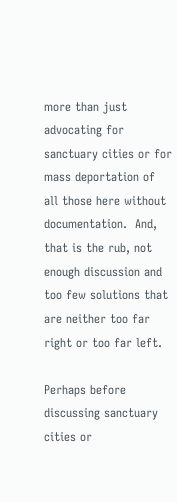more than just advocating for sanctuary cities or for mass deportation of all those here without documentation.  And, that is the rub, not enough discussion and too few solutions that are neither too far right or too far left.

Perhaps before discussing sanctuary cities or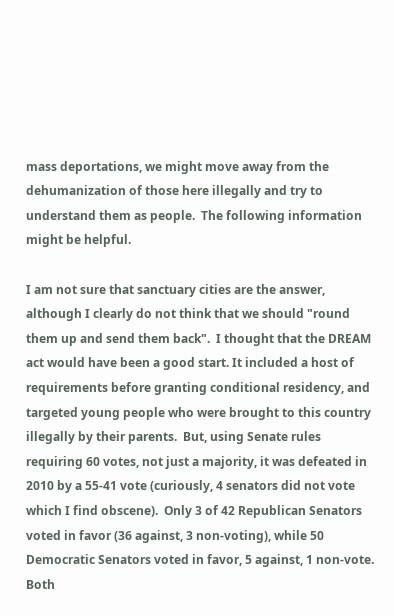mass deportations, we might move away from the dehumanization of those here illegally and try to understand them as people.  The following information might be helpful.

I am not sure that sanctuary cities are the answer, although I clearly do not think that we should "round them up and send them back".  I thought that the DREAM act would have been a good start. It included a host of requirements before granting conditional residency, and targeted young people who were brought to this country illegally by their parents.  But, using Senate rules requiring 60 votes, not just a majority, it was defeated in 2010 by a 55-41 vote (curiously, 4 senators did not vote which I find obscene).  Only 3 of 42 Republican Senators voted in favor (36 against, 3 non-voting), while 50 Democratic Senators voted in favor, 5 against, 1 non-vote.  Both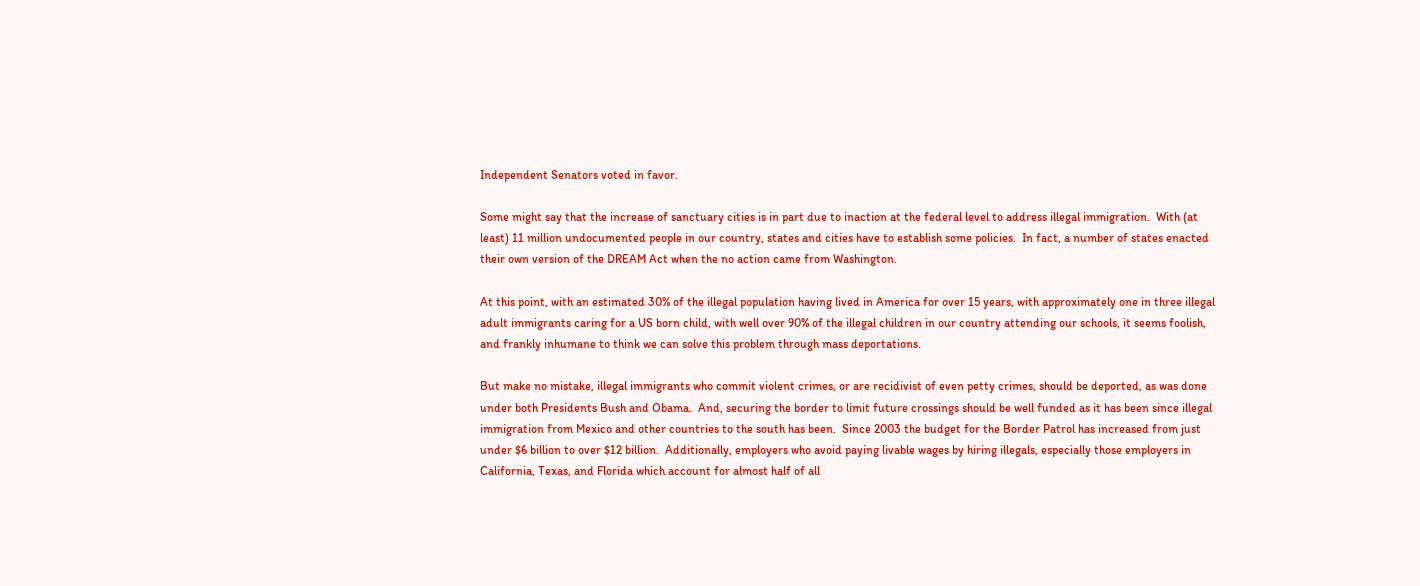Independent Senators voted in favor.

Some might say that the increase of sanctuary cities is in part due to inaction at the federal level to address illegal immigration.  With (at least) 11 million undocumented people in our country, states and cities have to establish some policies.  In fact, a number of states enacted their own version of the DREAM Act when the no action came from Washington.

At this point, with an estimated 30% of the illegal population having lived in America for over 15 years, with approximately one in three illegal adult immigrants caring for a US born child, with well over 90% of the illegal children in our country attending our schools, it seems foolish, and frankly inhumane to think we can solve this problem through mass deportations.

But make no mistake, illegal immigrants who commit violent crimes, or are recidivist of even petty crimes, should be deported, as was done under both Presidents Bush and Obama.  And, securing the border to limit future crossings should be well funded as it has been since illegal immigration from Mexico and other countries to the south has been.  Since 2003 the budget for the Border Patrol has increased from just under $6 billion to over $12 billion.  Additionally, employers who avoid paying livable wages by hiring illegals, especially those employers in California, Texas, and Florida which account for almost half of all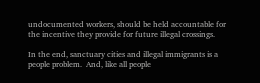undocumented workers, should be held accountable for the incentive they provide for future illegal crossings.

In the end, sanctuary cities and illegal immigrants is a people problem.  And, like all people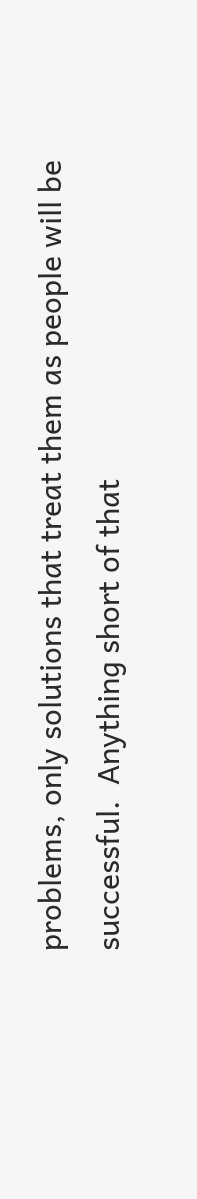problems, only solutions that treat them as people will be successful.  Anything short of that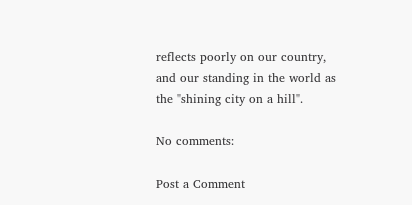reflects poorly on our country, and our standing in the world as the "shining city on a hill".

No comments:

Post a Comment